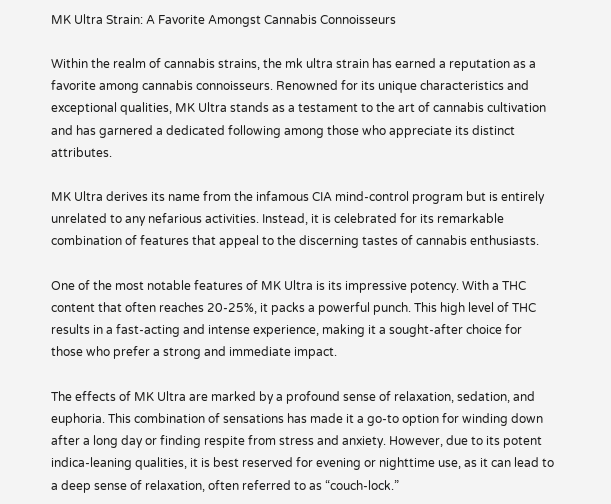MK Ultra Strain: A Favorite Amongst Cannabis Connoisseurs

Within the realm of cannabis strains, the mk ultra strain has earned a reputation as a favorite among cannabis connoisseurs. Renowned for its unique characteristics and exceptional qualities, MK Ultra stands as a testament to the art of cannabis cultivation and has garnered a dedicated following among those who appreciate its distinct attributes.

MK Ultra derives its name from the infamous CIA mind-control program but is entirely unrelated to any nefarious activities. Instead, it is celebrated for its remarkable combination of features that appeal to the discerning tastes of cannabis enthusiasts.

One of the most notable features of MK Ultra is its impressive potency. With a THC content that often reaches 20-25%, it packs a powerful punch. This high level of THC results in a fast-acting and intense experience, making it a sought-after choice for those who prefer a strong and immediate impact.

The effects of MK Ultra are marked by a profound sense of relaxation, sedation, and euphoria. This combination of sensations has made it a go-to option for winding down after a long day or finding respite from stress and anxiety. However, due to its potent indica-leaning qualities, it is best reserved for evening or nighttime use, as it can lead to a deep sense of relaxation, often referred to as “couch-lock.”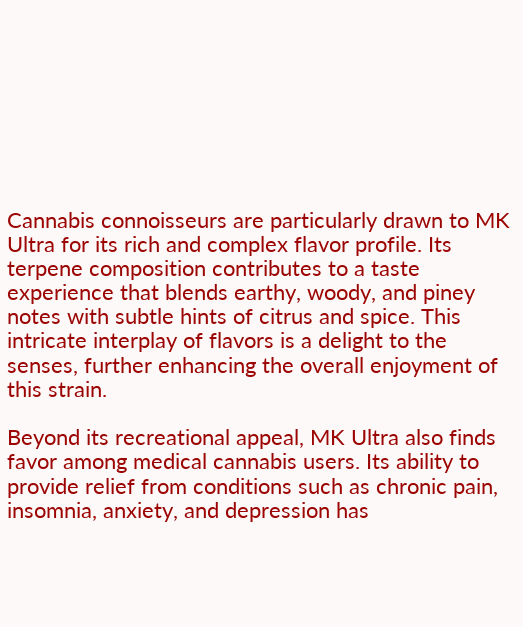Cannabis connoisseurs are particularly drawn to MK Ultra for its rich and complex flavor profile. Its terpene composition contributes to a taste experience that blends earthy, woody, and piney notes with subtle hints of citrus and spice. This intricate interplay of flavors is a delight to the senses, further enhancing the overall enjoyment of this strain.

Beyond its recreational appeal, MK Ultra also finds favor among medical cannabis users. Its ability to provide relief from conditions such as chronic pain, insomnia, anxiety, and depression has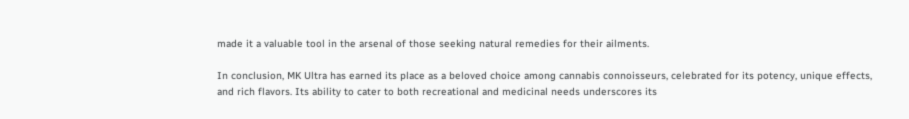made it a valuable tool in the arsenal of those seeking natural remedies for their ailments.

In conclusion, MK Ultra has earned its place as a beloved choice among cannabis connoisseurs, celebrated for its potency, unique effects, and rich flavors. Its ability to cater to both recreational and medicinal needs underscores its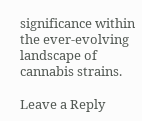significance within the ever-evolving landscape of cannabis strains.

Leave a Reply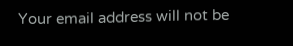Your email address will not be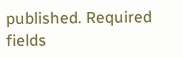published. Required fields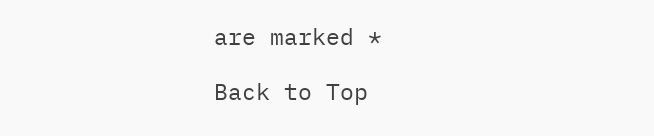are marked *

Back to Top